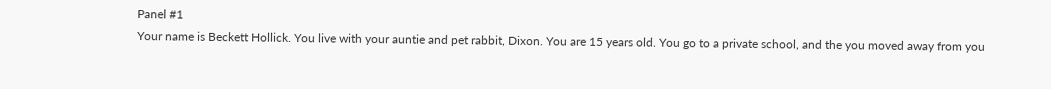Panel #1
Your name is Beckett Hollick. You live with your auntie and pet rabbit, Dixon. You are 15 years old. You go to a private school, and the you moved away from you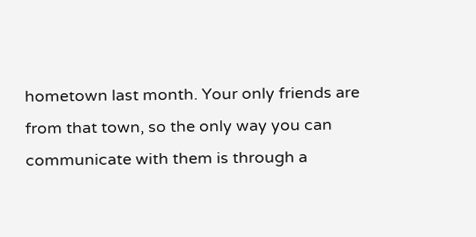hometown last month. Your only friends are from that town, so the only way you can communicate with them is through a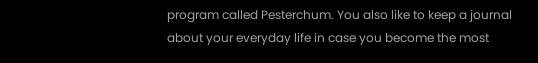program called Pesterchum. You also like to keep a journal about your everyday life in case you become the most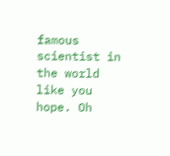famous scientist in the world like you hope. Oh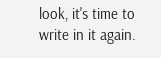look, it's time to write in it again.